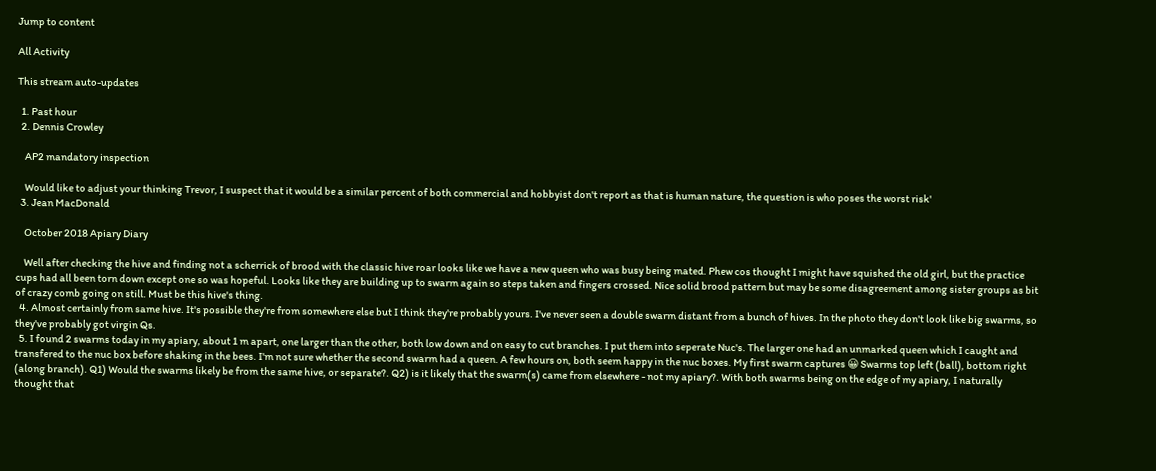Jump to content

All Activity

This stream auto-updates

  1. Past hour
  2. Dennis Crowley

    AP2 mandatory inspection

    Would like to adjust your thinking Trevor, I suspect that it would be a similar percent of both commercial and hobbyist don't report as that is human nature, the question is who poses the worst risk'
  3. Jean MacDonald

    October 2018 Apiary Diary

    Well after checking the hive and finding not a scherrick of brood with the classic hive roar looks like we have a new queen who was busy being mated. Phew cos thought I might have squished the old girl, but the practice cups had all been torn down except one so was hopeful. Looks like they are building up to swarm again so steps taken and fingers crossed. Nice solid brood pattern but may be some disagreement among sister groups as bit of crazy comb going on still. Must be this hive's thing.
  4. Almost certainly from same hive. It's possible they're from somewhere else but I think they're probably yours. I've never seen a double swarm distant from a bunch of hives. In the photo they don't look like big swarms, so they've probably got virgin Qs.
  5. I found 2 swarms today in my apiary, about 1 m apart, one larger than the other, both low down and on easy to cut branches. I put them into seperate Nuc's. The larger one had an unmarked queen which I caught and transfered to the nuc box before shaking in the bees. I'm not sure whether the second swarm had a queen. A few hours on, both seem happy in the nuc boxes. My first swarm captures 😀 Swarms top left (ball), bottom right (along branch). Q1) Would the swarms likely be from the same hive, or separate?. Q2) is it likely that the swarm(s) came from elsewhere - not my apiary?. With both swarms being on the edge of my apiary, I naturally thought that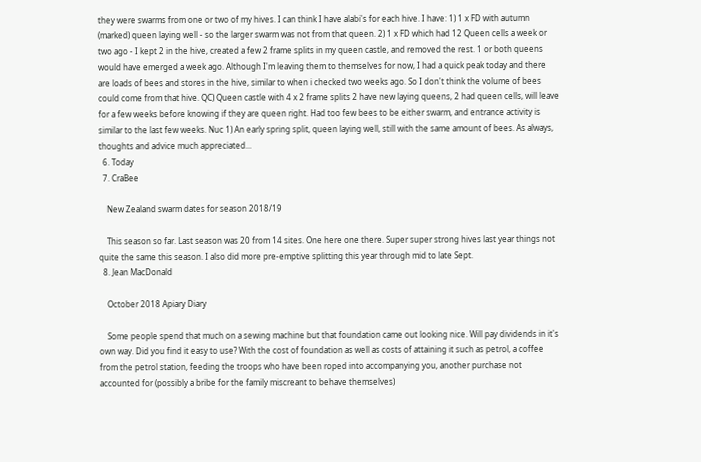they were swarms from one or two of my hives. I can think I have alabi's for each hive. I have: 1) 1 x FD with autumn (marked) queen laying well - so the larger swarm was not from that queen. 2) 1 x FD which had 12 Queen cells a week or two ago - I kept 2 in the hive, created a few 2 frame splits in my queen castle, and removed the rest. 1 or both queens would have emerged a week ago. Although I'm leaving them to themselves for now, I had a quick peak today and there are loads of bees and stores in the hive, similar to when i checked two weeks ago. So I don't think the volume of bees could come from that hive. QC) Queen castle with 4 x 2 frame splits 2 have new laying queens, 2 had queen cells, will leave for a few weeks before knowing if they are queen right. Had too few bees to be either swarm, and entrance activity is similar to the last few weeks. Nuc 1) An early spring split, queen laying well, still with the same amount of bees. As always, thoughts and advice much appreciated...
  6. Today
  7. CraBee

    New Zealand swarm dates for season 2018/19

    This season so far. Last season was 20 from 14 sites. One here one there. Super super strong hives last year things not quite the same this season. I also did more pre-emptive splitting this year through mid to late Sept.
  8. Jean MacDonald

    October 2018 Apiary Diary

    Some people spend that much on a sewing machine but that foundation came out looking nice. Will pay dividends in it's own way. Did you find it easy to use? With the cost of foundation as well as costs of attaining it such as petrol, a coffee from the petrol station, feeding the troops who have been roped into accompanying you, another purchase not accounted for (possibly a bribe for the family miscreant to behave themselves)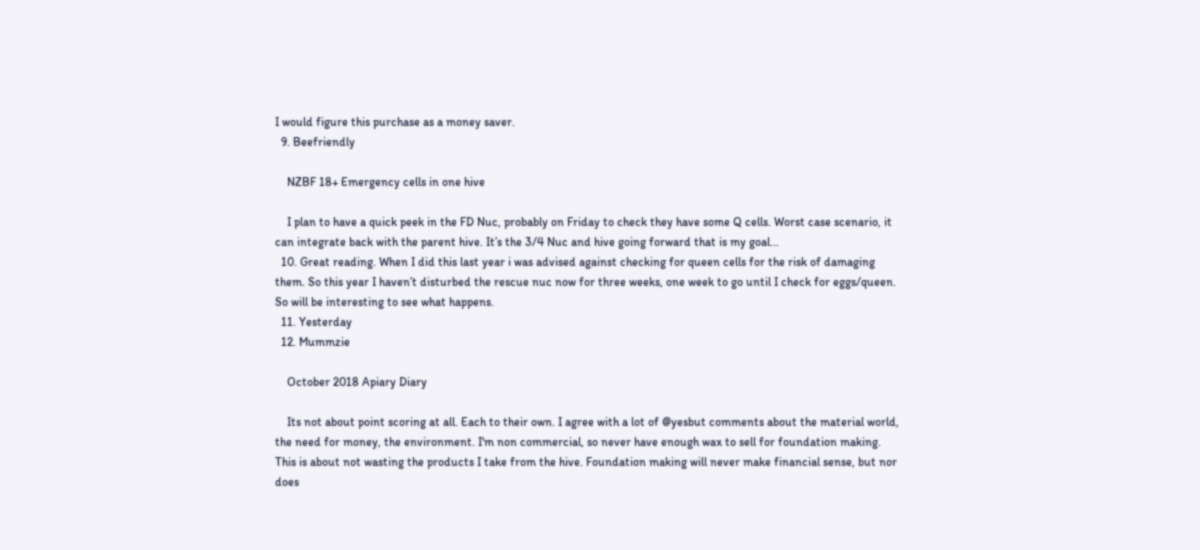I would figure this purchase as a money saver.
  9. Beefriendly

    NZBF 18+ Emergency cells in one hive

    I plan to have a quick peek in the FD Nuc, probably on Friday to check they have some Q cells. Worst case scenario, it can integrate back with the parent hive. It’s the 3/4 Nuc and hive going forward that is my goal...
  10. Great reading. When I did this last year i was advised against checking for queen cells for the risk of damaging them. So this year I haven’t disturbed the rescue nuc now for three weeks, one week to go until I check for eggs/queen. So will be interesting to see what happens.
  11. Yesterday
  12. Mummzie

    October 2018 Apiary Diary

    Its not about point scoring at all. Each to their own. I agree with a lot of @yesbut comments about the material world, the need for money, the environment. I'm non commercial, so never have enough wax to sell for foundation making. This is about not wasting the products I take from the hive. Foundation making will never make financial sense, but nor does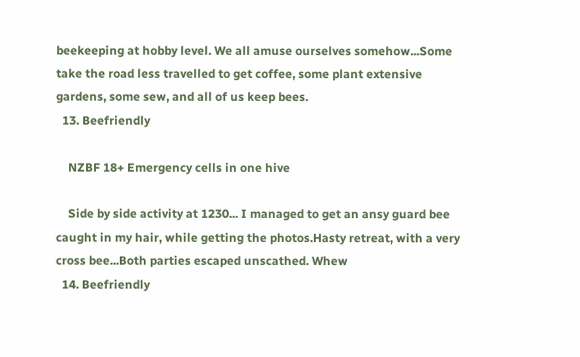beekeeping at hobby level. We all amuse ourselves somehow...Some take the road less travelled to get coffee, some plant extensive gardens, some sew, and all of us keep bees.
  13. Beefriendly

    NZBF 18+ Emergency cells in one hive

    Side by side activity at 1230... I managed to get an ansy guard bee caught in my hair, while getting the photos.Hasty retreat, with a very cross bee...Both parties escaped unscathed. Whew
  14. Beefriendly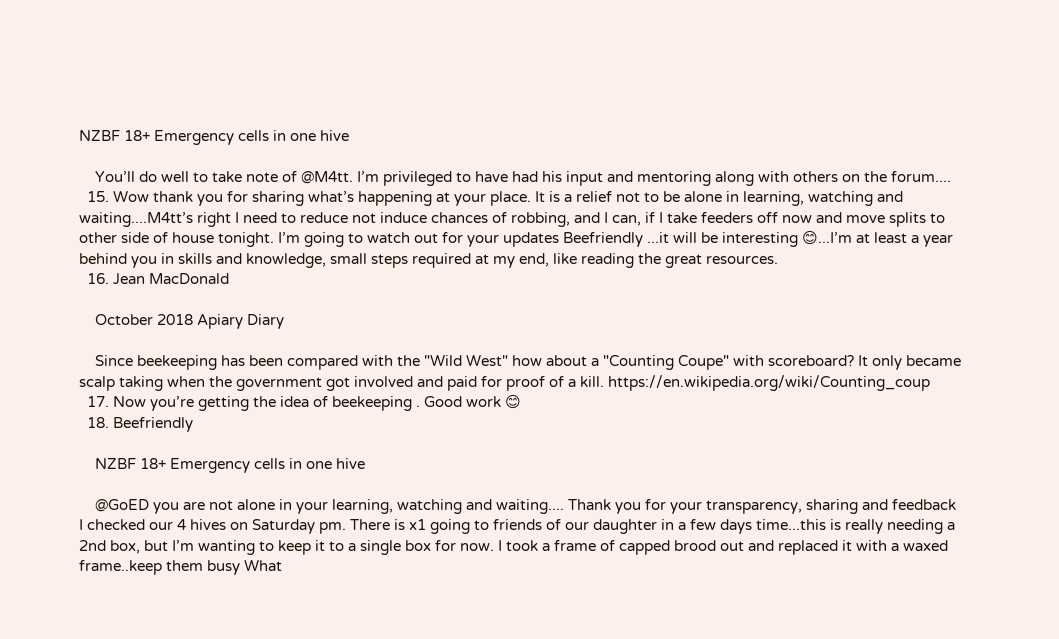NZBF 18+ Emergency cells in one hive

    You’ll do well to take note of @M4tt. I’m privileged to have had his input and mentoring along with others on the forum....
  15. Wow thank you for sharing what’s happening at your place. It is a relief not to be alone in learning, watching and waiting....M4tt’s right I need to reduce not induce chances of robbing, and I can, if I take feeders off now and move splits to other side of house tonight. I’m going to watch out for your updates Beefriendly ...it will be interesting 😊...I’m at least a year behind you in skills and knowledge, small steps required at my end, like reading the great resources.
  16. Jean MacDonald

    October 2018 Apiary Diary

    Since beekeeping has been compared with the "Wild West" how about a "Counting Coupe" with scoreboard? It only became scalp taking when the government got involved and paid for proof of a kill. https://en.wikipedia.org/wiki/Counting_coup
  17. Now you’re getting the idea of beekeeping . Good work 😊
  18. Beefriendly

    NZBF 18+ Emergency cells in one hive

    @GoED you are not alone in your learning, watching and waiting.... Thank you for your transparency, sharing and feedback I checked our 4 hives on Saturday pm. There is x1 going to friends of our daughter in a few days time...this is really needing a 2nd box, but I’m wanting to keep it to a single box for now. I took a frame of capped brood out and replaced it with a waxed frame..keep them busy What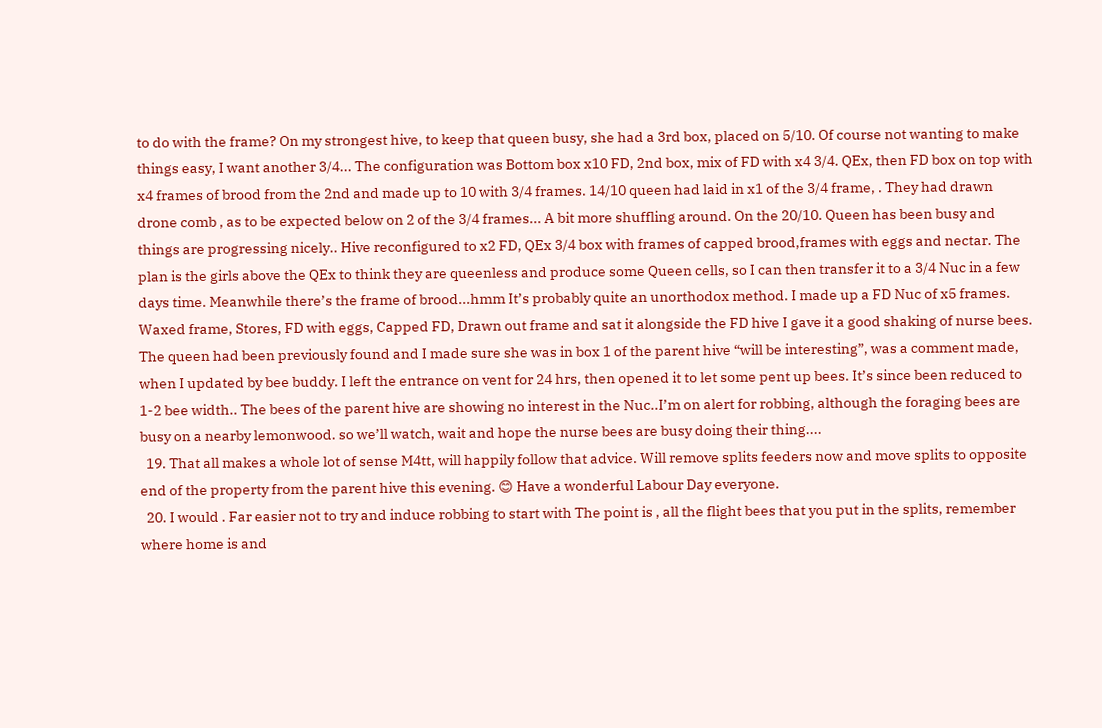to do with the frame? On my strongest hive, to keep that queen busy, she had a 3rd box, placed on 5/10. Of course not wanting to make things easy, I want another 3/4... The configuration was Bottom box x10 FD, 2nd box, mix of FD with x4 3/4. QEx, then FD box on top with x4 frames of brood from the 2nd and made up to 10 with 3/4 frames. 14/10 queen had laid in x1 of the 3/4 frame, . They had drawn drone comb , as to be expected below on 2 of the 3/4 frames... A bit more shuffling around. On the 20/10. Queen has been busy and things are progressing nicely.. Hive reconfigured to x2 FD, QEx 3/4 box with frames of capped brood,frames with eggs and nectar. The plan is the girls above the QEx to think they are queenless and produce some Queen cells, so I can then transfer it to a 3/4 Nuc in a few days time. Meanwhile there’s the frame of brood...hmm It’s probably quite an unorthodox method. I made up a FD Nuc of x5 frames. Waxed frame, Stores, FD with eggs, Capped FD, Drawn out frame and sat it alongside the FD hive I gave it a good shaking of nurse bees. The queen had been previously found and I made sure she was in box 1 of the parent hive “will be interesting”, was a comment made, when I updated by bee buddy. I left the entrance on vent for 24 hrs, then opened it to let some pent up bees. It’s since been reduced to 1-2 bee width.. The bees of the parent hive are showing no interest in the Nuc..I’m on alert for robbing, although the foraging bees are busy on a nearby lemonwood. so we’ll watch, wait and hope the nurse bees are busy doing their thing....
  19. That all makes a whole lot of sense M4tt, will happily follow that advice. Will remove splits feeders now and move splits to opposite end of the property from the parent hive this evening. 😊 Have a wonderful Labour Day everyone.
  20. I would . Far easier not to try and induce robbing to start with The point is , all the flight bees that you put in the splits, remember where home is and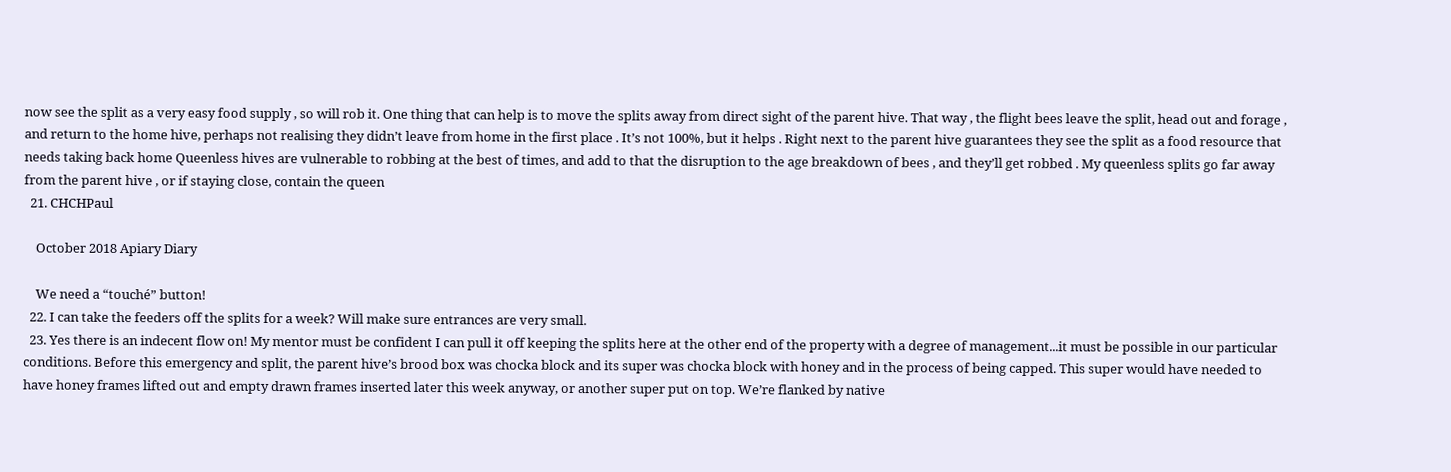now see the split as a very easy food supply , so will rob it. One thing that can help is to move the splits away from direct sight of the parent hive. That way , the flight bees leave the split, head out and forage , and return to the home hive, perhaps not realising they didn’t leave from home in the first place . It’s not 100%, but it helps . Right next to the parent hive guarantees they see the split as a food resource that needs taking back home Queenless hives are vulnerable to robbing at the best of times, and add to that the disruption to the age breakdown of bees , and they’ll get robbed . My queenless splits go far away from the parent hive , or if staying close, contain the queen
  21. CHCHPaul

    October 2018 Apiary Diary

    We need a “touché” button!
  22. I can take the feeders off the splits for a week? Will make sure entrances are very small.
  23. Yes there is an indecent flow on! My mentor must be confident I can pull it off keeping the splits here at the other end of the property with a degree of management...it must be possible in our particular conditions. Before this emergency and split, the parent hive’s brood box was chocka block and its super was chocka block with honey and in the process of being capped. This super would have needed to have honey frames lifted out and empty drawn frames inserted later this week anyway, or another super put on top. We’re flanked by native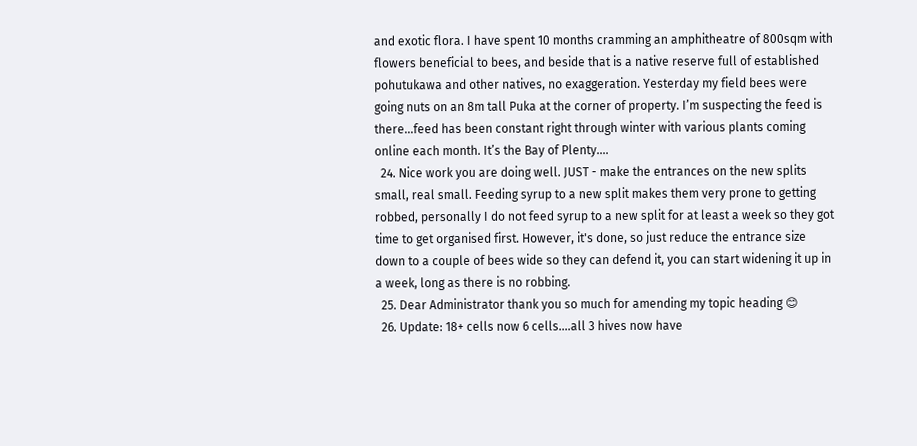and exotic flora. I have spent 10 months cramming an amphitheatre of 800sqm with flowers beneficial to bees, and beside that is a native reserve full of established pohutukawa and other natives, no exaggeration. Yesterday my field bees were going nuts on an 8m tall Puka at the corner of property. I’m suspecting the feed is there...feed has been constant right through winter with various plants coming online each month. It’s the Bay of Plenty....
  24. Nice work you are doing well. JUST - make the entrances on the new splits small, real small. Feeding syrup to a new split makes them very prone to getting robbed, personally I do not feed syrup to a new split for at least a week so they got time to get organised first. However, it's done, so just reduce the entrance size down to a couple of bees wide so they can defend it, you can start widening it up in a week, long as there is no robbing.
  25. Dear Administrator thank you so much for amending my topic heading 😊
  26. Update: 18+ cells now 6 cells....all 3 hives now have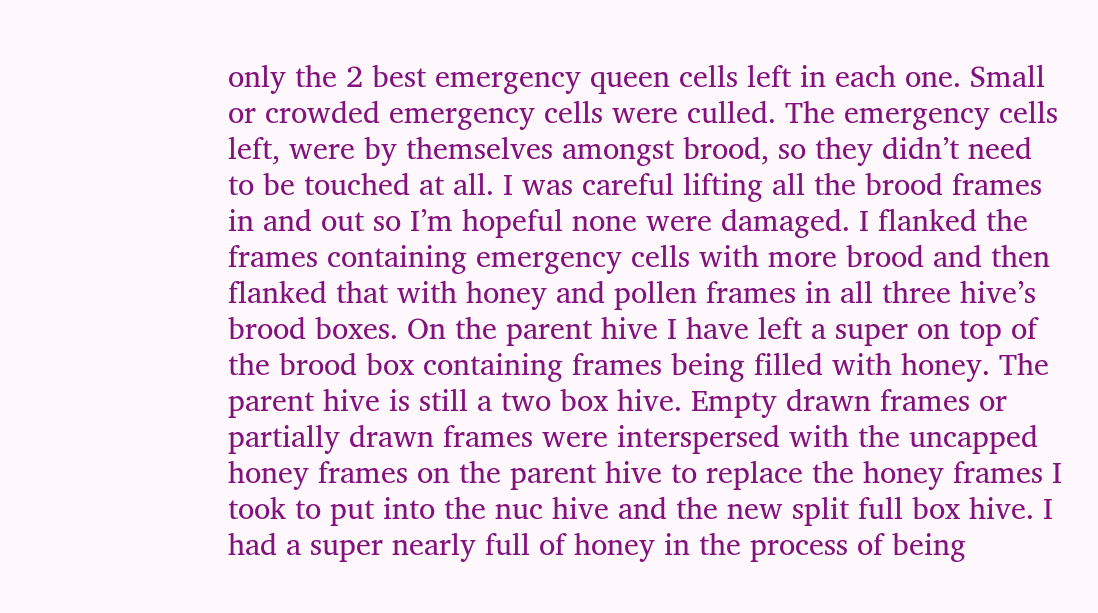only the 2 best emergency queen cells left in each one. Small or crowded emergency cells were culled. The emergency cells left, were by themselves amongst brood, so they didn’t need to be touched at all. I was careful lifting all the brood frames in and out so I’m hopeful none were damaged. I flanked the frames containing emergency cells with more brood and then flanked that with honey and pollen frames in all three hive’s brood boxes. On the parent hive I have left a super on top of the brood box containing frames being filled with honey. The parent hive is still a two box hive. Empty drawn frames or partially drawn frames were interspersed with the uncapped honey frames on the parent hive to replace the honey frames I took to put into the nuc hive and the new split full box hive. I had a super nearly full of honey in the process of being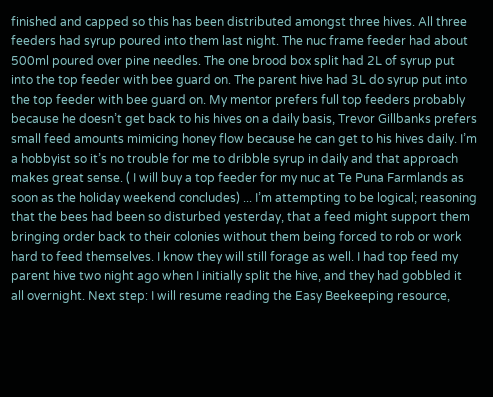finished and capped so this has been distributed amongst three hives. All three feeders had syrup poured into them last night. The nuc frame feeder had about 500ml poured over pine needles. The one brood box split had 2L of syrup put into the top feeder with bee guard on. The parent hive had 3L do syrup put into the top feeder with bee guard on. My mentor prefers full top feeders probably because he doesn’t get back to his hives on a daily basis, Trevor Gillbanks prefers small feed amounts mimicing honey flow because he can get to his hives daily. I’m a hobbyist so it’s no trouble for me to dribble syrup in daily and that approach makes great sense. ( I will buy a top feeder for my nuc at Te Puna Farmlands as soon as the holiday weekend concludes) ... I’m attempting to be logical; reasoning that the bees had been so disturbed yesterday, that a feed might support them bringing order back to their colonies without them being forced to rob or work hard to feed themselves. I know they will still forage as well. I had top feed my parent hive two night ago when I initially split the hive, and they had gobbled it all overnight. Next step: I will resume reading the Easy Beekeeping resource,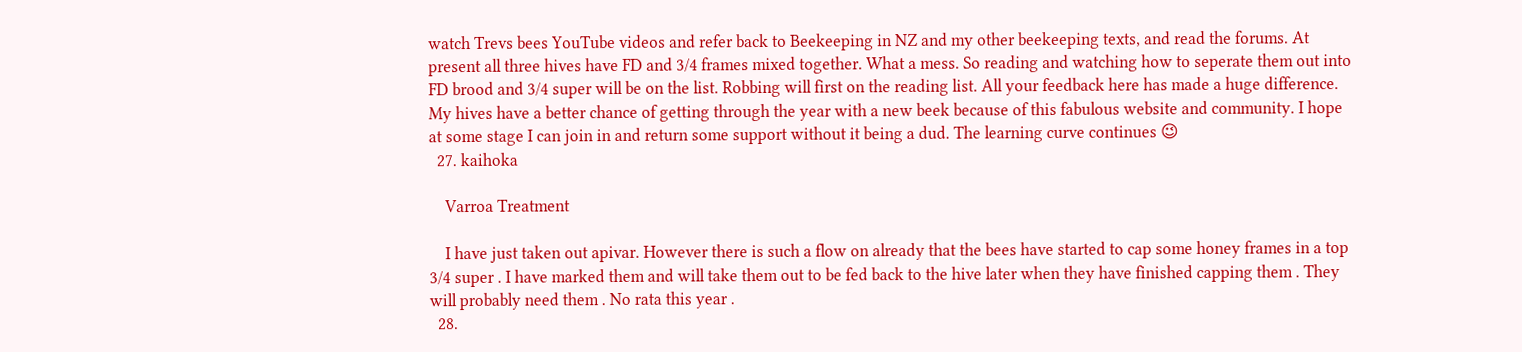watch Trevs bees YouTube videos and refer back to Beekeeping in NZ and my other beekeeping texts, and read the forums. At present all three hives have FD and 3/4 frames mixed together. What a mess. So reading and watching how to seperate them out into FD brood and 3/4 super will be on the list. Robbing will first on the reading list. All your feedback here has made a huge difference. My hives have a better chance of getting through the year with a new beek because of this fabulous website and community. I hope at some stage I can join in and return some support without it being a dud. The learning curve continues 😉
  27. kaihoka

    Varroa Treatment

    I have just taken out apivar. However there is such a flow on already that the bees have started to cap some honey frames in a top 3/4 super . I have marked them and will take them out to be fed back to the hive later when they have finished capping them . They will probably need them . No rata this year .
  28.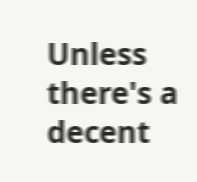Unless there's a decent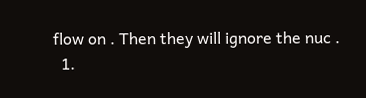flow on . Then they will ignore the nuc .
  1.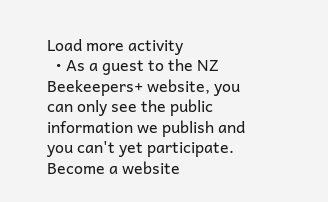Load more activity
  • As a guest to the NZ Beekeepers+ website, you can only see the public information we publish and you can't yet participate. Become a website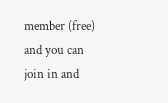member (free) and you can join in and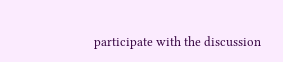participate with the discussion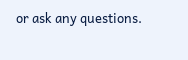or ask any questions.